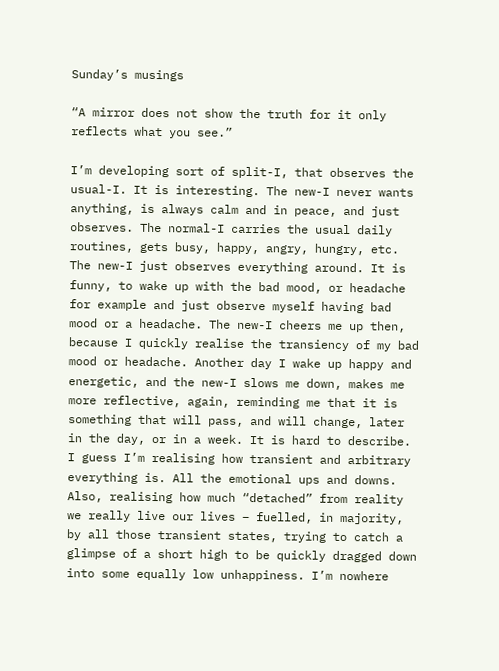Sunday’s musings

“A mirror does not show the truth for it only reflects what you see.”

I’m developing sort of split-I, that observes the usual-I. It is interesting. The new-I never wants anything, is always calm and in peace, and just observes. The normal-I carries the usual daily routines, gets busy, happy, angry, hungry, etc. The new-I just observes everything around. It is funny, to wake up with the bad mood, or headache for example and just observe myself having bad mood or a headache. The new-I cheers me up then, because I quickly realise the transiency of my bad mood or headache. Another day I wake up happy and energetic, and the new-I slows me down, makes me more reflective, again, reminding me that it is something that will pass, and will change, later in the day, or in a week. It is hard to describe. I guess I’m realising how transient and arbitrary everything is. All the emotional ups and downs. Also, realising how much “detached” from reality we really live our lives – fuelled, in majority, by all those transient states, trying to catch a glimpse of a short high to be quickly dragged down into some equally low unhappiness. I’m nowhere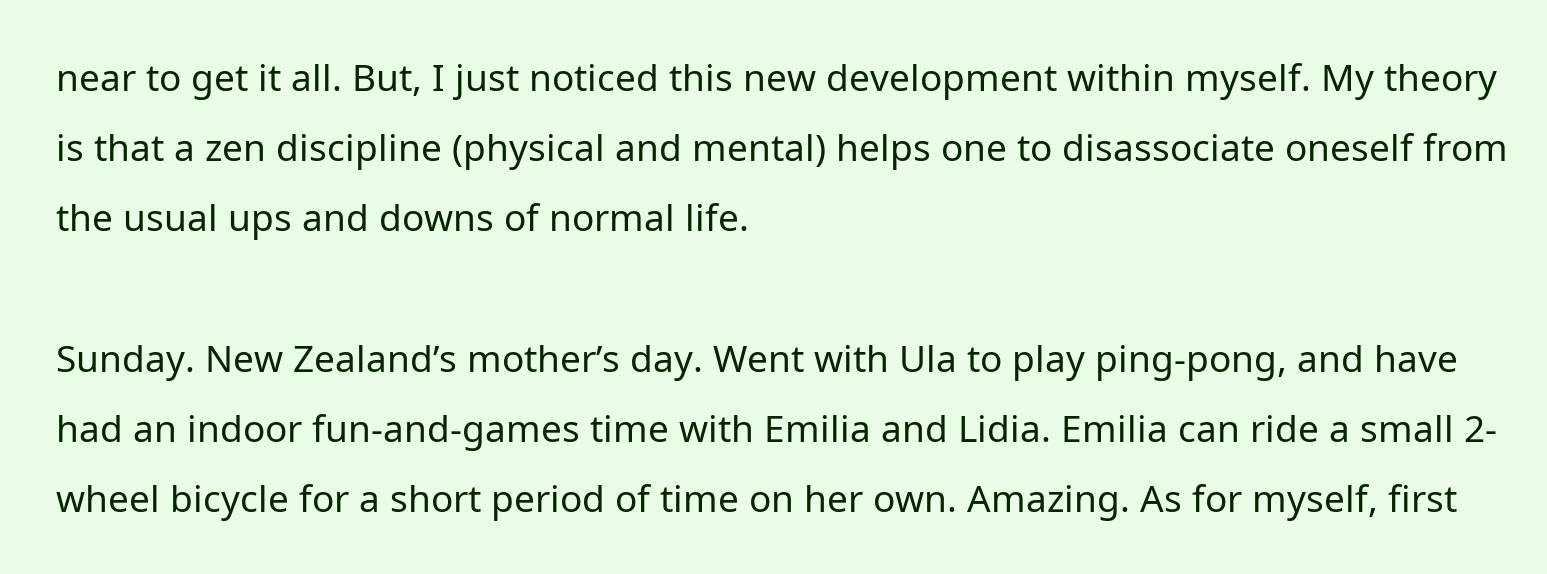near to get it all. But, I just noticed this new development within myself. My theory is that a zen discipline (physical and mental) helps one to disassociate oneself from the usual ups and downs of normal life.

Sunday. New Zealand’s mother’s day. Went with Ula to play ping-pong, and have had an indoor fun-and-games time with Emilia and Lidia. Emilia can ride a small 2-wheel bicycle for a short period of time on her own. Amazing. As for myself, first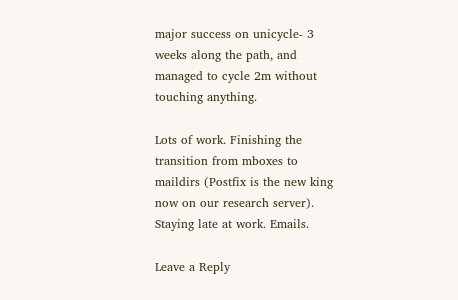major success on unicycle- 3 weeks along the path, and managed to cycle 2m without touching anything.

Lots of work. Finishing the transition from mboxes to maildirs (Postfix is the new king now on our research server). Staying late at work. Emails.

Leave a Reply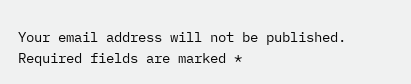Your email address will not be published. Required fields are marked *